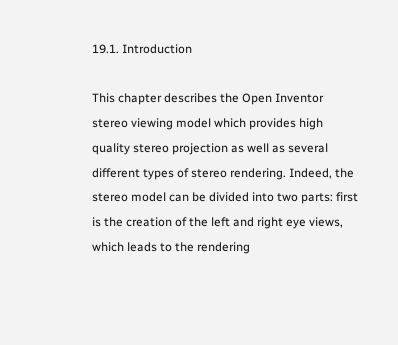19.1. Introduction

This chapter describes the Open Inventor stereo viewing model which provides high quality stereo projection as well as several different types of stereo rendering. Indeed, the stereo model can be divided into two parts: first is the creation of the left and right eye views, which leads to the rendering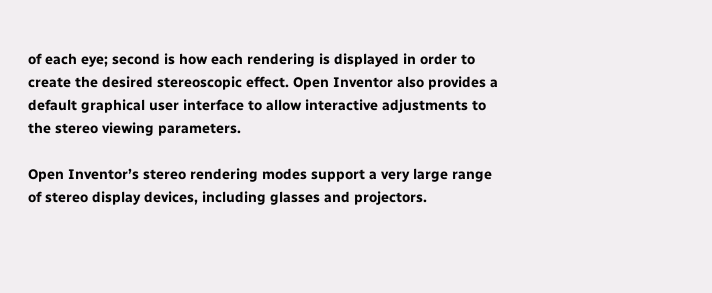of each eye; second is how each rendering is displayed in order to create the desired stereoscopic effect. Open Inventor also provides a default graphical user interface to allow interactive adjustments to the stereo viewing parameters.

Open Inventor’s stereo rendering modes support a very large range of stereo display devices, including glasses and projectors.